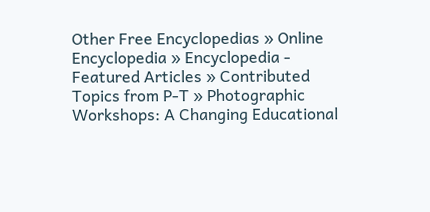Other Free Encyclopedias » Online Encyclopedia » Encyclopedia - Featured Articles » Contributed Topics from P-T » Photographic Workshops: A Changing Educational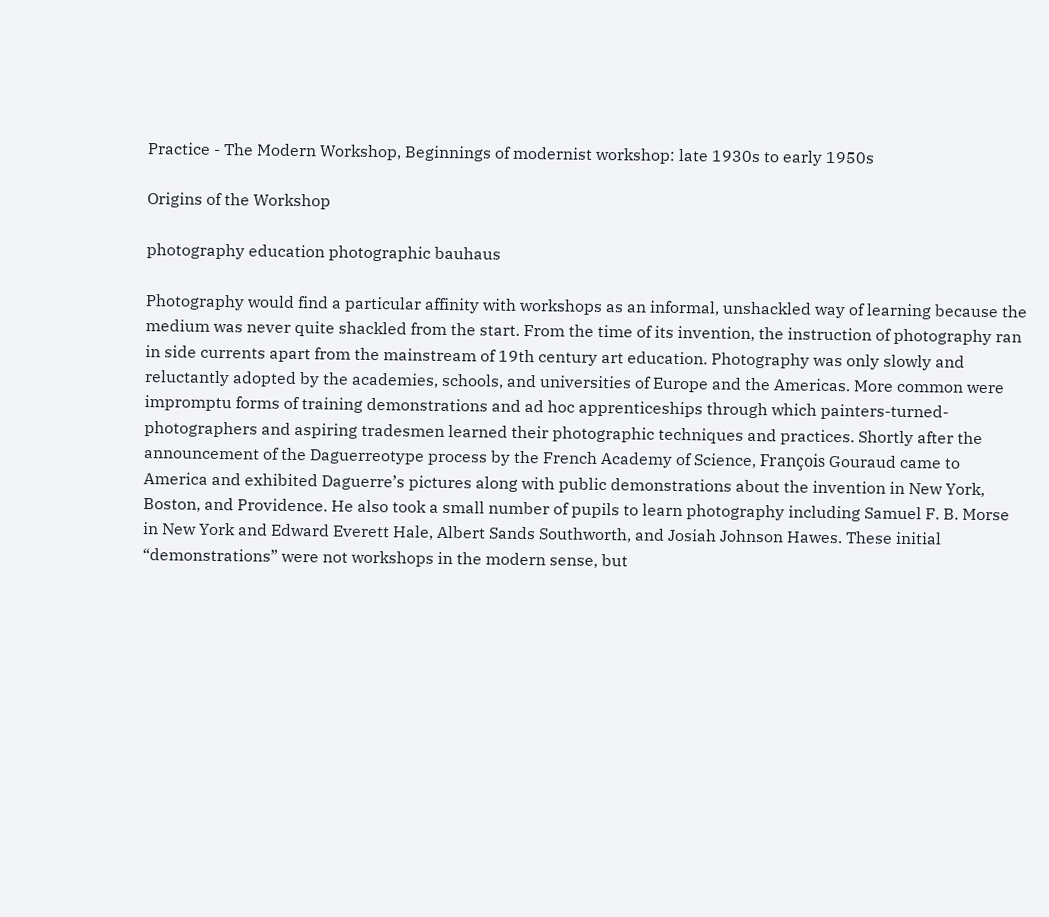Practice - The Modern Workshop, Beginnings of modernist workshop: late 1930s to early 1950s

Origins of the Workshop

photography education photographic bauhaus

Photography would find a particular affinity with workshops as an informal, unshackled way of learning because the medium was never quite shackled from the start. From the time of its invention, the instruction of photography ran in side currents apart from the mainstream of 19th century art education. Photography was only slowly and reluctantly adopted by the academies, schools, and universities of Europe and the Americas. More common were impromptu forms of training demonstrations and ad hoc apprenticeships through which painters-turned-photographers and aspiring tradesmen learned their photographic techniques and practices. Shortly after the announcement of the Daguerreotype process by the French Academy of Science, François Gouraud came to America and exhibited Daguerre’s pictures along with public demonstrations about the invention in New York, Boston, and Providence. He also took a small number of pupils to learn photography including Samuel F. B. Morse in New York and Edward Everett Hale, Albert Sands Southworth, and Josiah Johnson Hawes. These initial “demonstrations” were not workshops in the modern sense, but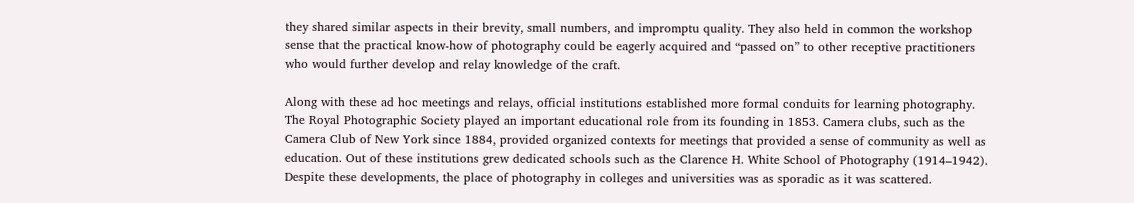they shared similar aspects in their brevity, small numbers, and impromptu quality. They also held in common the workshop sense that the practical know-how of photography could be eagerly acquired and “passed on” to other receptive practitioners who would further develop and relay knowledge of the craft.

Along with these ad hoc meetings and relays, official institutions established more formal conduits for learning photography. The Royal Photographic Society played an important educational role from its founding in 1853. Camera clubs, such as the Camera Club of New York since 1884, provided organized contexts for meetings that provided a sense of community as well as education. Out of these institutions grew dedicated schools such as the Clarence H. White School of Photography (1914–1942). Despite these developments, the place of photography in colleges and universities was as sporadic as it was scattered.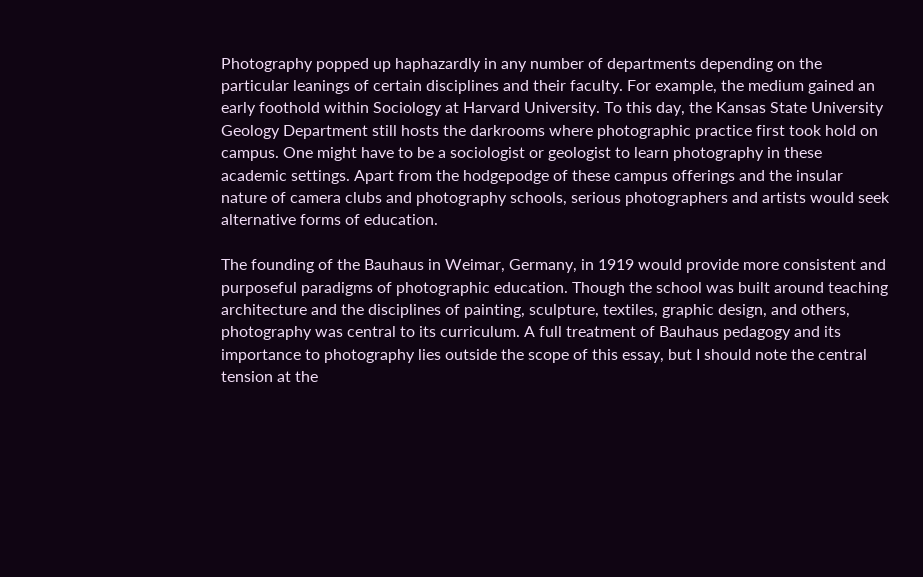Photography popped up haphazardly in any number of departments depending on the particular leanings of certain disciplines and their faculty. For example, the medium gained an early foothold within Sociology at Harvard University. To this day, the Kansas State University Geology Department still hosts the darkrooms where photographic practice first took hold on campus. One might have to be a sociologist or geologist to learn photography in these academic settings. Apart from the hodgepodge of these campus offerings and the insular nature of camera clubs and photography schools, serious photographers and artists would seek alternative forms of education.

The founding of the Bauhaus in Weimar, Germany, in 1919 would provide more consistent and purposeful paradigms of photographic education. Though the school was built around teaching architecture and the disciplines of painting, sculpture, textiles, graphic design, and others, photography was central to its curriculum. A full treatment of Bauhaus pedagogy and its importance to photography lies outside the scope of this essay, but I should note the central tension at the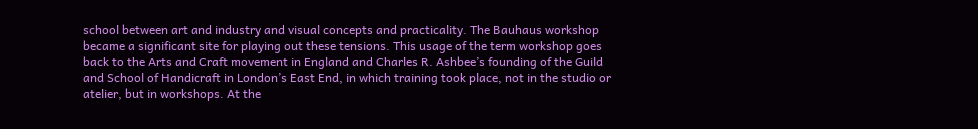school between art and industry and visual concepts and practicality. The Bauhaus workshop became a significant site for playing out these tensions. This usage of the term workshop goes back to the Arts and Craft movement in England and Charles R. Ashbee’s founding of the Guild and School of Handicraft in London’s East End, in which training took place, not in the studio or atelier, but in workshops. At the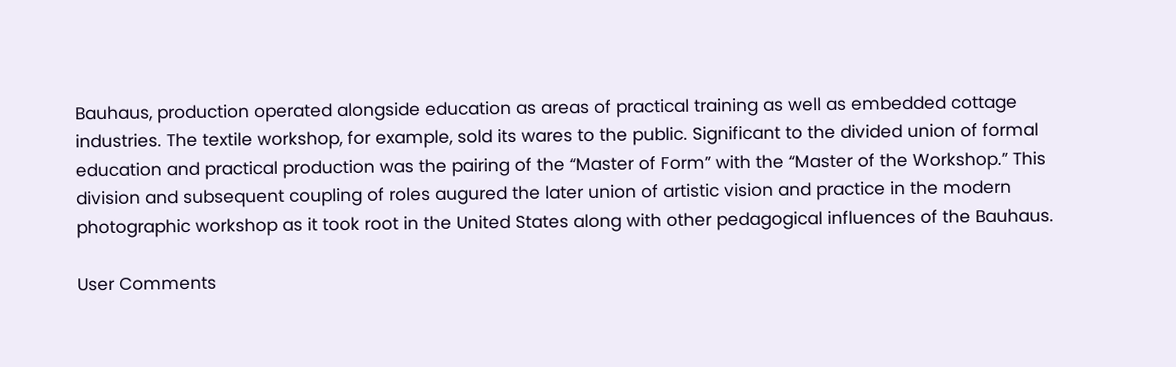Bauhaus, production operated alongside education as areas of practical training as well as embedded cottage industries. The textile workshop, for example, sold its wares to the public. Significant to the divided union of formal education and practical production was the pairing of the “Master of Form” with the “Master of the Workshop.” This division and subsequent coupling of roles augured the later union of artistic vision and practice in the modern photographic workshop as it took root in the United States along with other pedagogical influences of the Bauhaus.

User Comments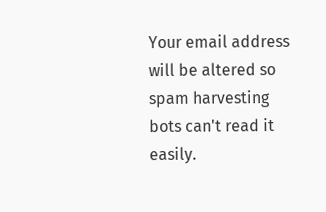Your email address will be altered so spam harvesting bots can't read it easily.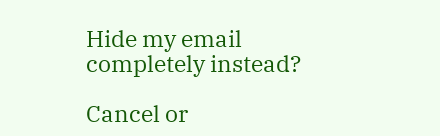Hide my email completely instead?

Cancel or